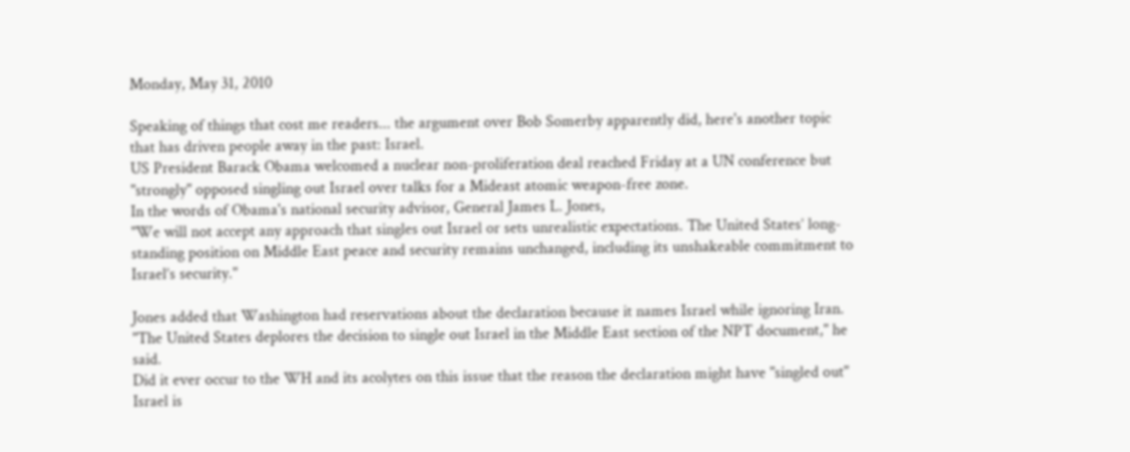Monday, May 31, 2010

Speaking of things that cost me readers... the argument over Bob Somerby apparently did, here's another topic that has driven people away in the past: Israel.
US President Barack Obama welcomed a nuclear non-proliferation deal reached Friday at a UN conference but "strongly" opposed singling out Israel over talks for a Mideast atomic weapon-free zone.
In the words of Obama's national security advisor, General James L. Jones,
"We will not accept any approach that singles out Israel or sets unrealistic expectations. The United States’ long-standing position on Middle East peace and security remains unchanged, including its unshakeable commitment to Israel’s security."

Jones added that Washington had reservations about the declaration because it names Israel while ignoring Iran. "The United States deplores the decision to single out Israel in the Middle East section of the NPT document," he said.
Did it ever occur to the WH and its acolytes on this issue that the reason the declaration might have "singled out" Israel is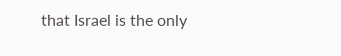that Israel is the only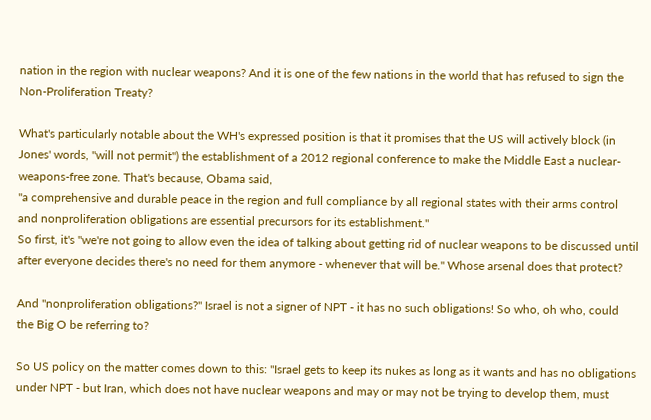nation in the region with nuclear weapons? And it is one of the few nations in the world that has refused to sign the Non-Proliferation Treaty?

What's particularly notable about the WH's expressed position is that it promises that the US will actively block (in Jones' words, "will not permit") the establishment of a 2012 regional conference to make the Middle East a nuclear-weapons-free zone. That's because, Obama said,
"a comprehensive and durable peace in the region and full compliance by all regional states with their arms control and nonproliferation obligations are essential precursors for its establishment."
So first, it's "we're not going to allow even the idea of talking about getting rid of nuclear weapons to be discussed until after everyone decides there's no need for them anymore - whenever that will be." Whose arsenal does that protect?

And "nonproliferation obligations?" Israel is not a signer of NPT - it has no such obligations! So who, oh who, could the Big O be referring to?

So US policy on the matter comes down to this: "Israel gets to keep its nukes as long as it wants and has no obligations under NPT - but Iran, which does not have nuclear weapons and may or may not be trying to develop them, must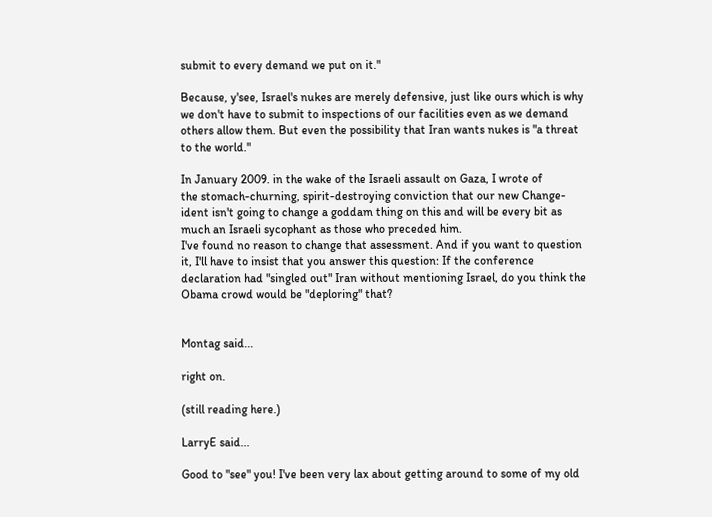submit to every demand we put on it."

Because, y'see, Israel's nukes are merely defensive, just like ours which is why we don't have to submit to inspections of our facilities even as we demand others allow them. But even the possibility that Iran wants nukes is "a threat to the world."

In January 2009. in the wake of the Israeli assault on Gaza, I wrote of
the stomach-churning, spirit-destroying conviction that our new Change-ident isn't going to change a goddam thing on this and will be every bit as much an Israeli sycophant as those who preceded him.
I've found no reason to change that assessment. And if you want to question it, I'll have to insist that you answer this question: If the conference declaration had "singled out" Iran without mentioning Israel, do you think the Obama crowd would be "deploring" that?


Montag said...

right on.

(still reading here.)

LarryE said...

Good to "see" you! I've been very lax about getting around to some of my old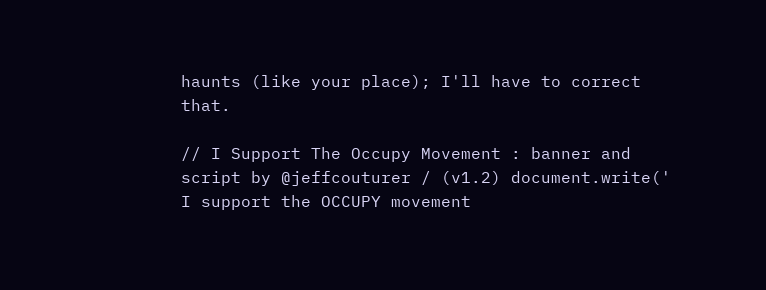haunts (like your place); I'll have to correct that.

// I Support The Occupy Movement : banner and script by @jeffcouturer / (v1.2) document.write('
I support the OCCUPY movement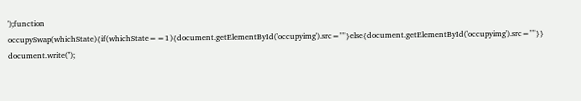');function occupySwap(whichState){if(whichState==1){document.getElementById('occupyimg').src=""}else{document.getElementById('occupyimg').src=""}} document.write('');